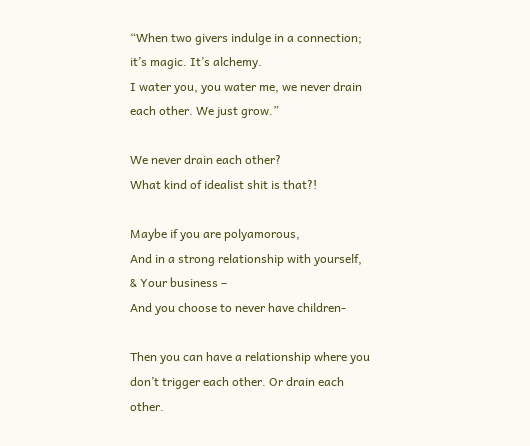“When two givers indulge in a connection; it’s magic. It’s alchemy.
I water you, you water me, we never drain each other. We just grow.”

We never drain each other?
What kind of idealist shit is that?!

Maybe if you are polyamorous,
And in a strong relationship with yourself,
& Your business –
And you choose to never have children-

Then you can have a relationship where you don’t trigger each other. Or drain each other.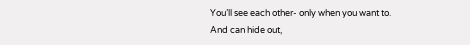You’ll see each other- only when you want to.
And can hide out,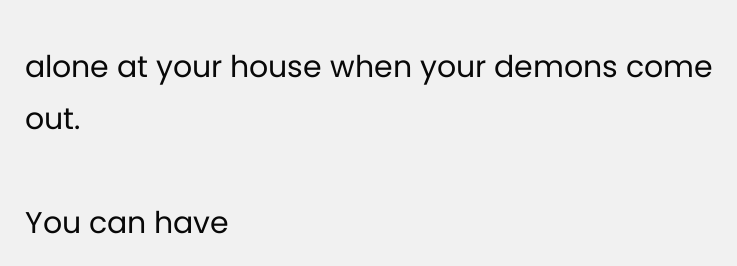alone at your house when your demons come out.

You can have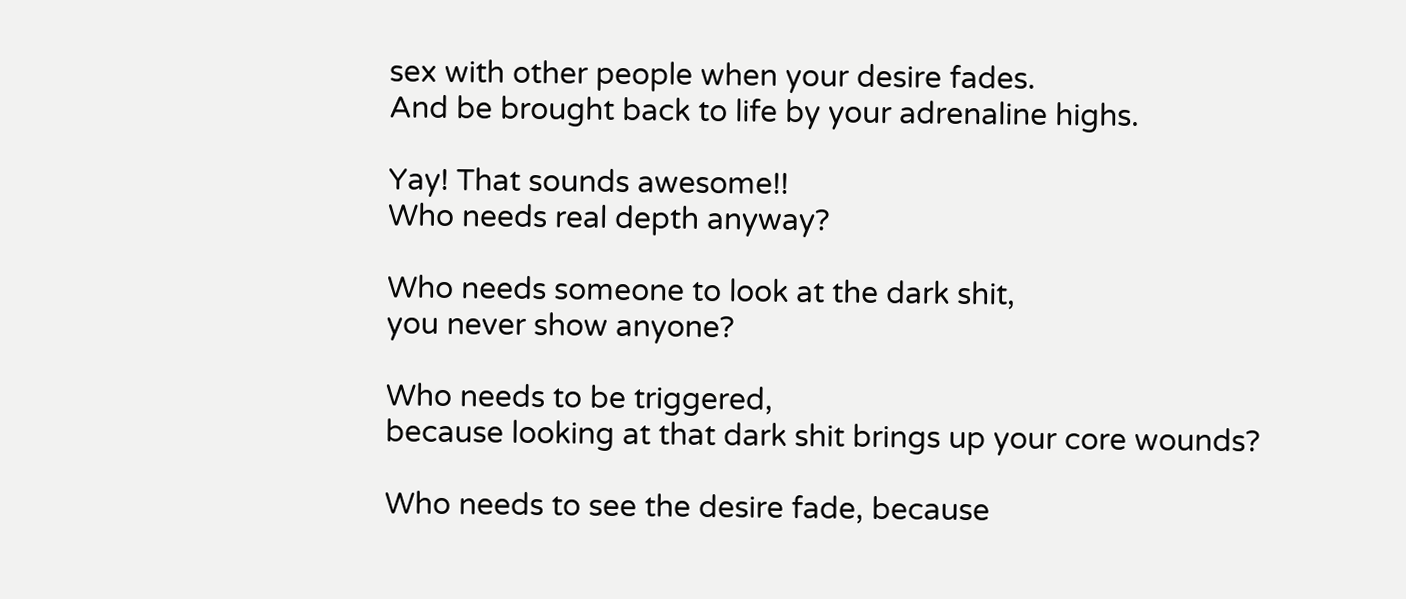sex with other people when your desire fades.
And be brought back to life by your adrenaline highs.

Yay! That sounds awesome!!
Who needs real depth anyway?

Who needs someone to look at the dark shit,
you never show anyone?

Who needs to be triggered,
because looking at that dark shit brings up your core wounds?

Who needs to see the desire fade, because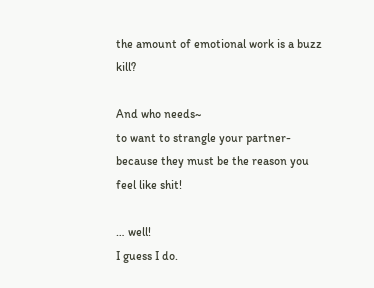the amount of emotional work is a buzz kill?

And who needs~
to want to strangle your partner-
because they must be the reason you feel like shit!

… well!
I guess I do.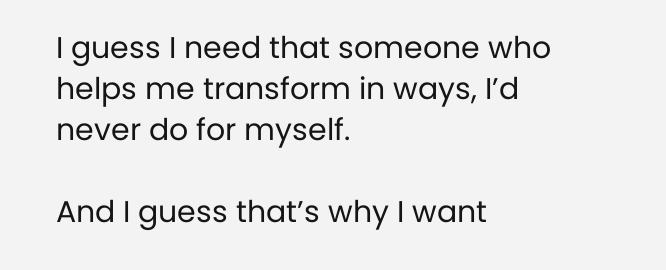I guess I need that someone who helps me transform in ways, I’d never do for myself.

And I guess that’s why I want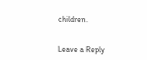children.


Leave a Reply